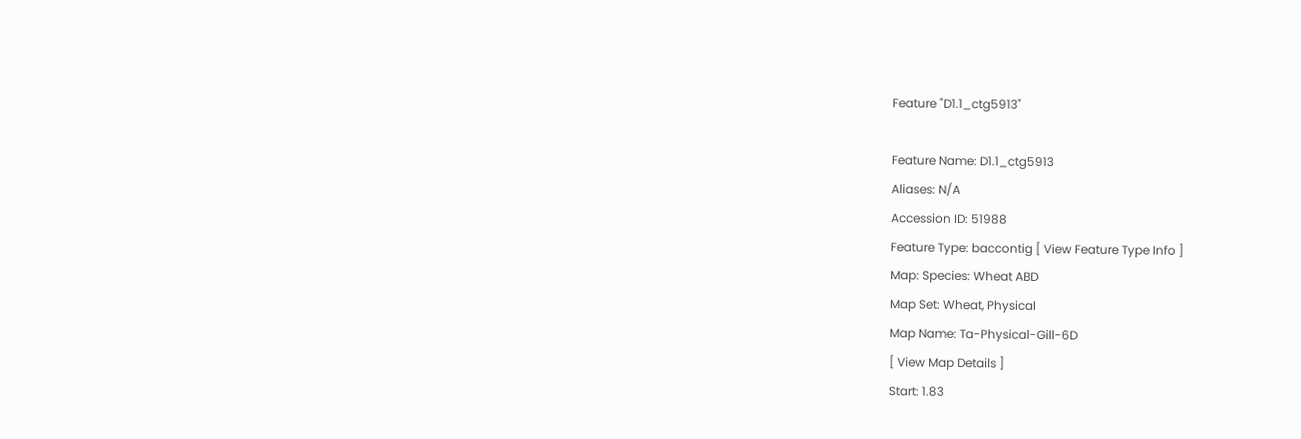Feature "D1.1_ctg5913"

Feature Name: D1.1_ctg5913
Aliases: N/A
Accession ID: 51988
Feature Type: baccontig [ View Feature Type Info ]
Map: Species: Wheat ABD
Map Set: Wheat, Physical
Map Name: Ta-Physical-Gill-6D
[ View Map Details ]
Start: 1.83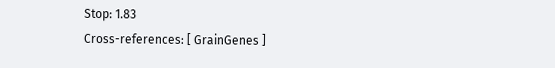Stop: 1.83
Cross-references: [ GrainGenes ]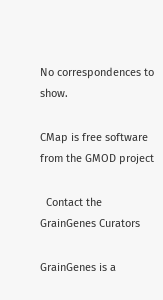No correspondences to show.

CMap is free software from the GMOD project

  Contact the GrainGenes Curators

GrainGenes is a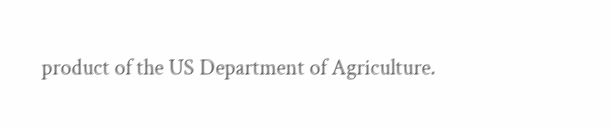product of the US Department of Agriculture.